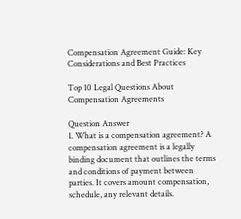Compensation Agreement Guide: Key Considerations and Best Practices

Top 10 Legal Questions About Compensation Agreements

Question Answer
1. What is a compensation agreement? A compensation agreement is a legally binding document that outlines the terms and conditions of payment between parties. It covers amount compensation, schedule, any relevant details.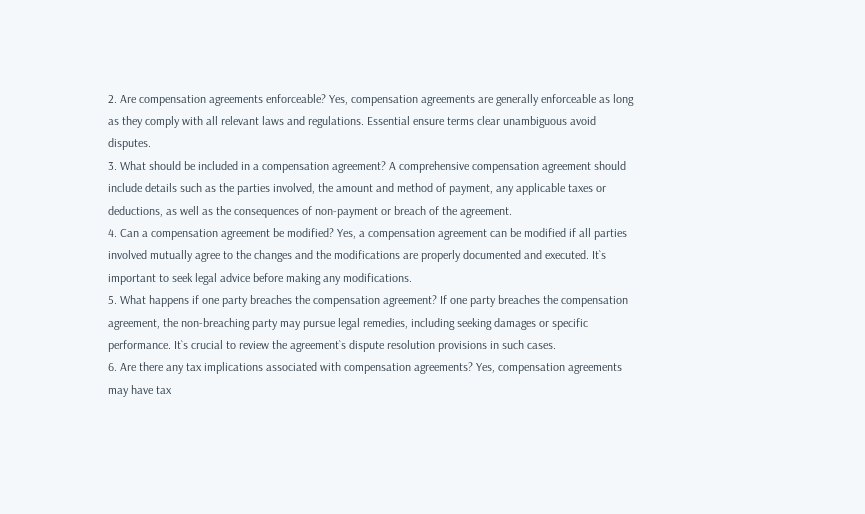2. Are compensation agreements enforceable? Yes, compensation agreements are generally enforceable as long as they comply with all relevant laws and regulations. Essential ensure terms clear unambiguous avoid disputes.
3. What should be included in a compensation agreement? A comprehensive compensation agreement should include details such as the parties involved, the amount and method of payment, any applicable taxes or deductions, as well as the consequences of non-payment or breach of the agreement.
4. Can a compensation agreement be modified? Yes, a compensation agreement can be modified if all parties involved mutually agree to the changes and the modifications are properly documented and executed. It`s important to seek legal advice before making any modifications.
5. What happens if one party breaches the compensation agreement? If one party breaches the compensation agreement, the non-breaching party may pursue legal remedies, including seeking damages or specific performance. It`s crucial to review the agreement`s dispute resolution provisions in such cases.
6. Are there any tax implications associated with compensation agreements? Yes, compensation agreements may have tax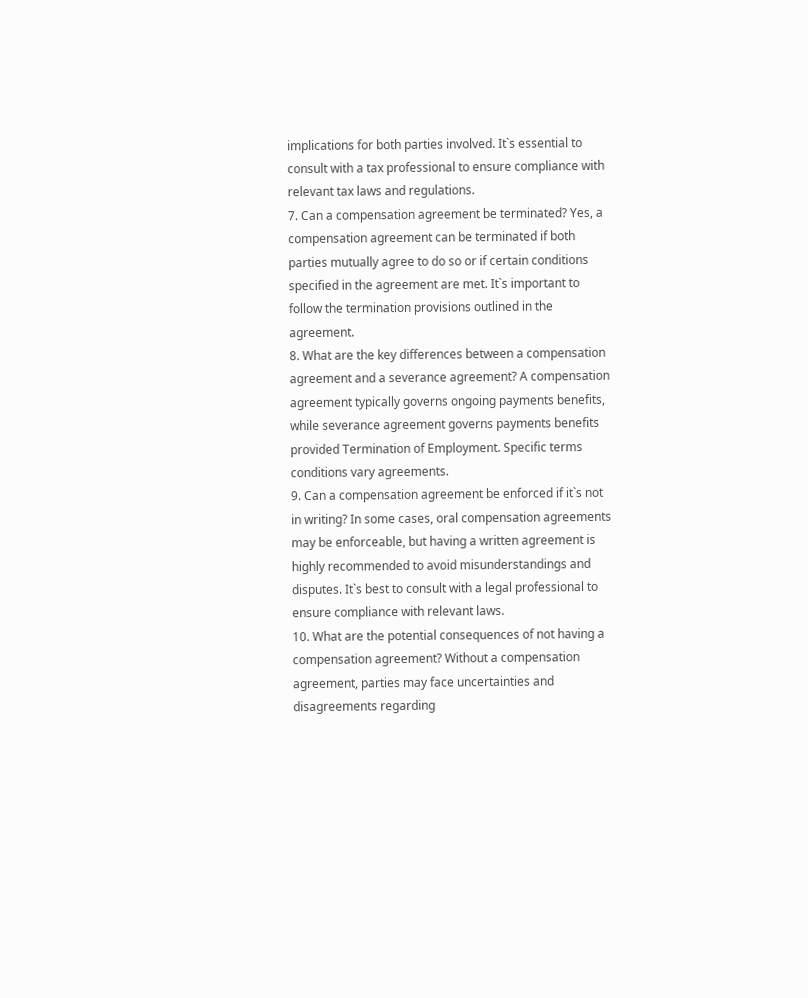implications for both parties involved. It`s essential to consult with a tax professional to ensure compliance with relevant tax laws and regulations.
7. Can a compensation agreement be terminated? Yes, a compensation agreement can be terminated if both parties mutually agree to do so or if certain conditions specified in the agreement are met. It`s important to follow the termination provisions outlined in the agreement.
8. What are the key differences between a compensation agreement and a severance agreement? A compensation agreement typically governs ongoing payments benefits, while severance agreement governs payments benefits provided Termination of Employment. Specific terms conditions vary agreements.
9. Can a compensation agreement be enforced if it`s not in writing? In some cases, oral compensation agreements may be enforceable, but having a written agreement is highly recommended to avoid misunderstandings and disputes. It`s best to consult with a legal professional to ensure compliance with relevant laws.
10. What are the potential consequences of not having a compensation agreement? Without a compensation agreement, parties may face uncertainties and disagreements regarding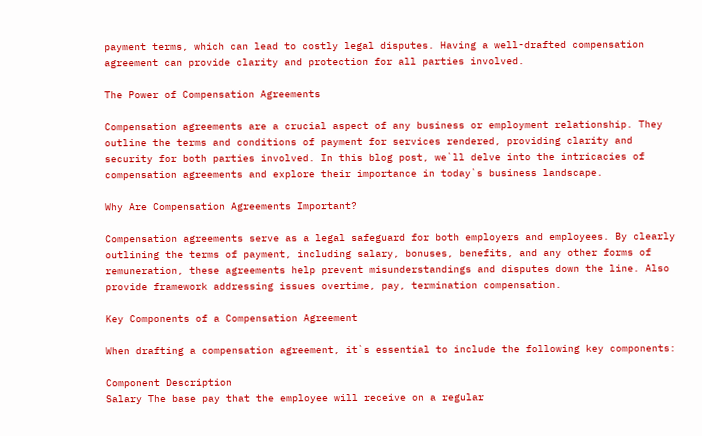payment terms, which can lead to costly legal disputes. Having a well-drafted compensation agreement can provide clarity and protection for all parties involved.

The Power of Compensation Agreements

Compensation agreements are a crucial aspect of any business or employment relationship. They outline the terms and conditions of payment for services rendered, providing clarity and security for both parties involved. In this blog post, we`ll delve into the intricacies of compensation agreements and explore their importance in today`s business landscape.

Why Are Compensation Agreements Important?

Compensation agreements serve as a legal safeguard for both employers and employees. By clearly outlining the terms of payment, including salary, bonuses, benefits, and any other forms of remuneration, these agreements help prevent misunderstandings and disputes down the line. Also provide framework addressing issues overtime, pay, termination compensation.

Key Components of a Compensation Agreement

When drafting a compensation agreement, it`s essential to include the following key components:

Component Description
Salary The base pay that the employee will receive on a regular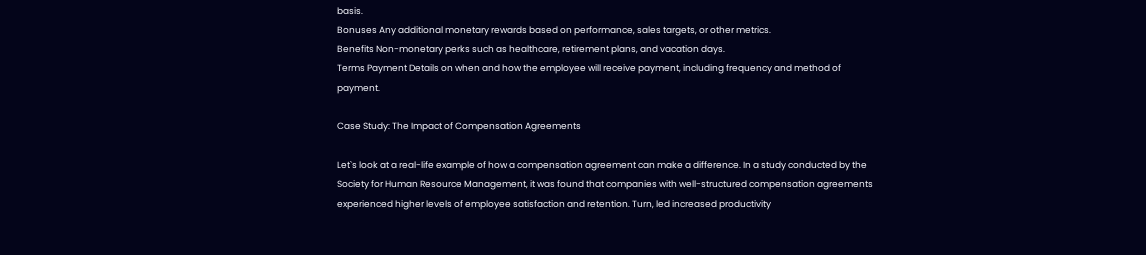basis.
Bonuses Any additional monetary rewards based on performance, sales targets, or other metrics.
Benefits Non-monetary perks such as healthcare, retirement plans, and vacation days.
Terms Payment Details on when and how the employee will receive payment, including frequency and method of payment.

Case Study: The Impact of Compensation Agreements

Let`s look at a real-life example of how a compensation agreement can make a difference. In a study conducted by the Society for Human Resource Management, it was found that companies with well-structured compensation agreements experienced higher levels of employee satisfaction and retention. Turn, led increased productivity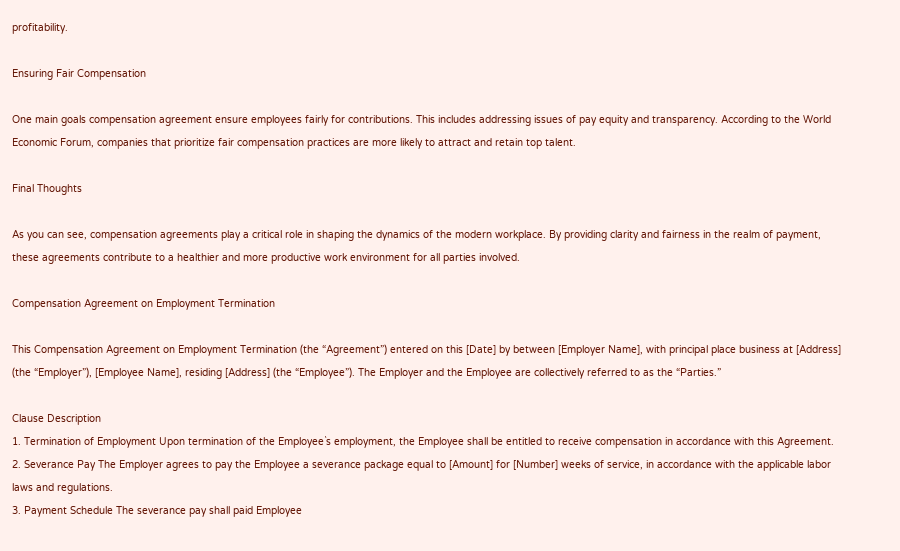profitability.

Ensuring Fair Compensation

One main goals compensation agreement ensure employees fairly for contributions. This includes addressing issues of pay equity and transparency. According to the World Economic Forum, companies that prioritize fair compensation practices are more likely to attract and retain top talent.

Final Thoughts

As you can see, compensation agreements play a critical role in shaping the dynamics of the modern workplace. By providing clarity and fairness in the realm of payment, these agreements contribute to a healthier and more productive work environment for all parties involved.

Compensation Agreement on Employment Termination

This Compensation Agreement on Employment Termination (the “Agreement”) entered on this [Date] by between [Employer Name], with principal place business at [Address] (the “Employer”), [Employee Name], residing [Address] (the “Employee”). The Employer and the Employee are collectively referred to as the “Parties.”

Clause Description
1. Termination of Employment Upon termination of the Employee`s employment, the Employee shall be entitled to receive compensation in accordance with this Agreement.
2. Severance Pay The Employer agrees to pay the Employee a severance package equal to [Amount] for [Number] weeks of service, in accordance with the applicable labor laws and regulations.
3. Payment Schedule The severance pay shall paid Employee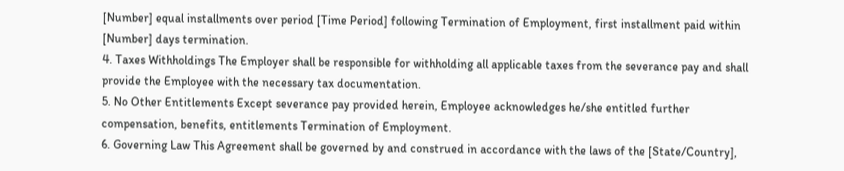[Number] equal installments over period [Time Period] following Termination of Employment, first installment paid within [Number] days termination.
4. Taxes Withholdings The Employer shall be responsible for withholding all applicable taxes from the severance pay and shall provide the Employee with the necessary tax documentation.
5. No Other Entitlements Except severance pay provided herein, Employee acknowledges he/she entitled further compensation, benefits, entitlements Termination of Employment.
6. Governing Law This Agreement shall be governed by and construed in accordance with the laws of the [State/Country],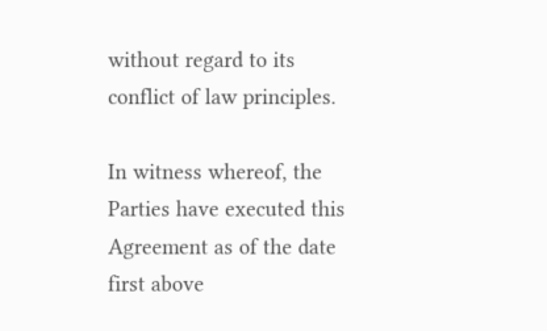without regard to its conflict of law principles.

In witness whereof, the Parties have executed this Agreement as of the date first above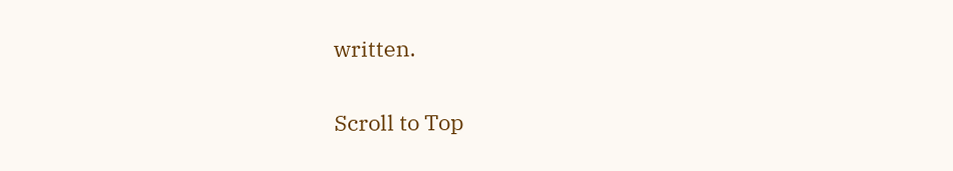written.

Scroll to Top